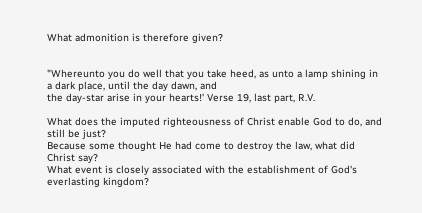What admonition is therefore given?


"Whereunto you do well that you take heed, as unto a lamp shining in a dark place, until the day dawn, and
the day-star arise in your hearts!' Verse 19, last part, R.V.

What does the imputed righteousness of Christ enable God to do, and still be just?
Because some thought He had come to destroy the law, what did Christ say?
What event is closely associated with the establishment of God's everlasting kingdom?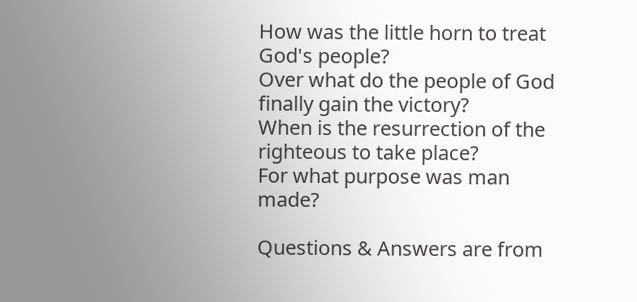How was the little horn to treat God's people?
Over what do the people of God finally gain the victory?
When is the resurrection of the righteous to take place?
For what purpose was man made?

Questions & Answers are from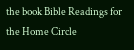the book Bible Readings for the Home Circle